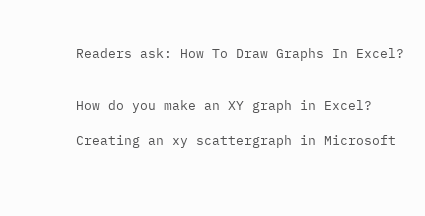Readers ask: How To Draw Graphs In Excel?


How do you make an XY graph in Excel?

Creating an xy scattergraph in Microsoft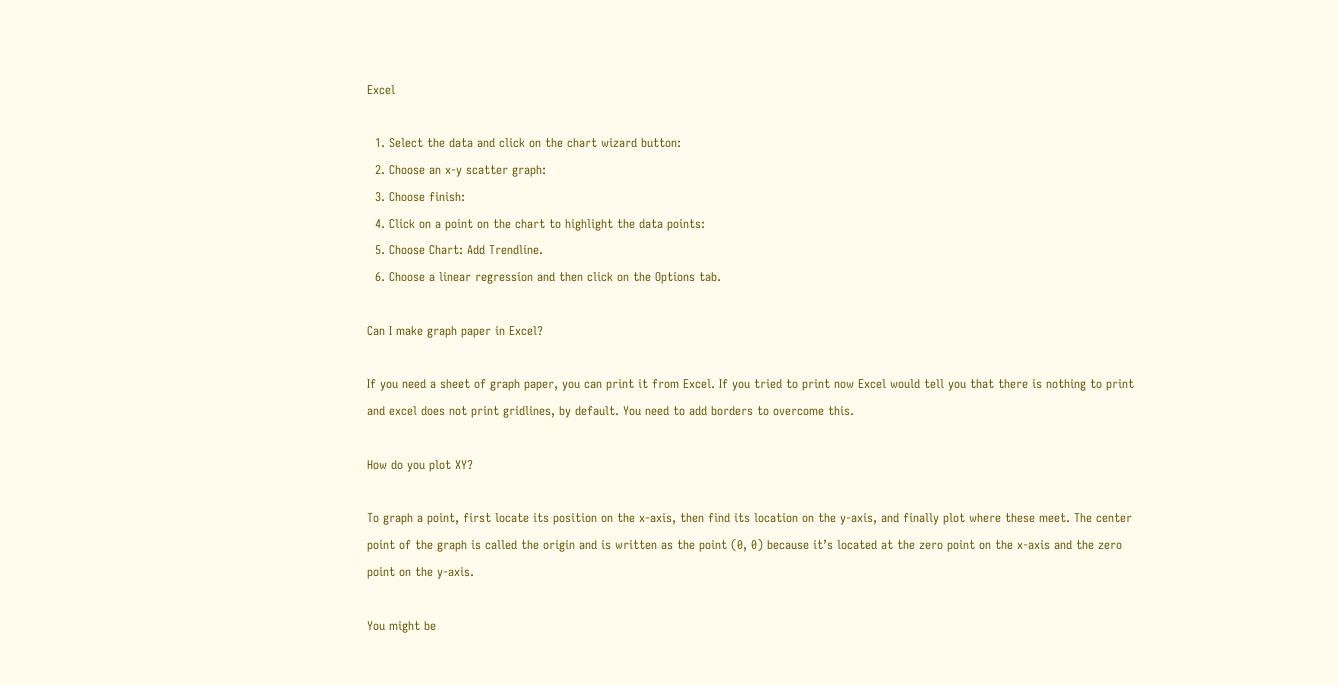Excel

  1. Select the data and click on the chart wizard button:
  2. Choose an x-y scatter graph:
  3. Choose finish:
  4. Click on a point on the chart to highlight the data points:
  5. Choose Chart: Add Trendline.
  6. Choose a linear regression and then click on the Options tab.

Can I make graph paper in Excel?

If you need a sheet of graph paper, you can print it from Excel. If you tried to print now Excel would tell you that there is nothing to print and excel does not print gridlines, by default. You need to add borders to overcome this.

How do you plot XY?

To graph a point, first locate its position on the x-axis, then find its location on the y-axis, and finally plot where these meet. The center point of the graph is called the origin and is written as the point (0, 0) because it’s located at the zero point on the x-axis and the zero point on the y-axis.

You might be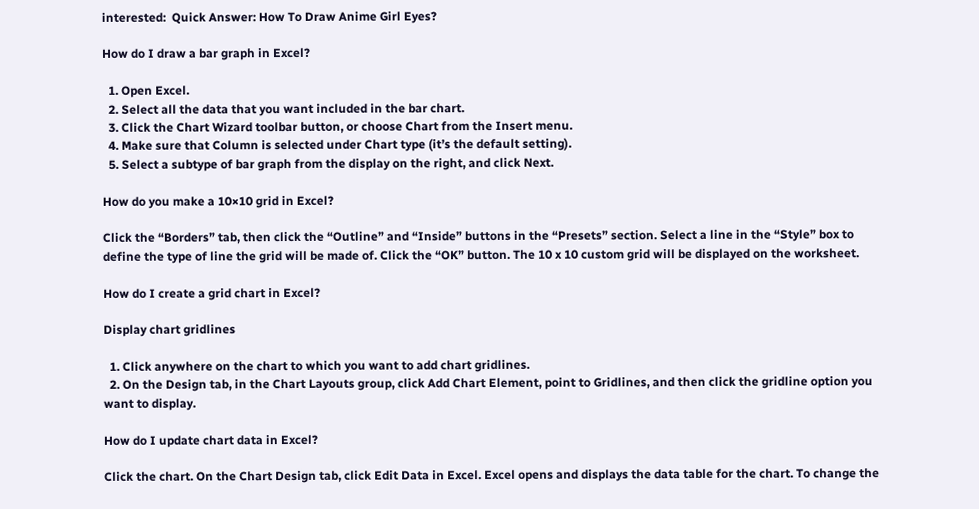interested:  Quick Answer: How To Draw Anime Girl Eyes?

How do I draw a bar graph in Excel?

  1. Open Excel.
  2. Select all the data that you want included in the bar chart.
  3. Click the Chart Wizard toolbar button, or choose Chart from the Insert menu.
  4. Make sure that Column is selected under Chart type (it’s the default setting).
  5. Select a subtype of bar graph from the display on the right, and click Next.

How do you make a 10×10 grid in Excel?

Click the “Borders” tab, then click the “Outline” and “Inside” buttons in the “Presets” section. Select a line in the “Style” box to define the type of line the grid will be made of. Click the “OK” button. The 10 x 10 custom grid will be displayed on the worksheet.

How do I create a grid chart in Excel?

Display chart gridlines

  1. Click anywhere on the chart to which you want to add chart gridlines.
  2. On the Design tab, in the Chart Layouts group, click Add Chart Element, point to Gridlines, and then click the gridline option you want to display.

How do I update chart data in Excel?

Click the chart. On the Chart Design tab, click Edit Data in Excel. Excel opens and displays the data table for the chart. To change the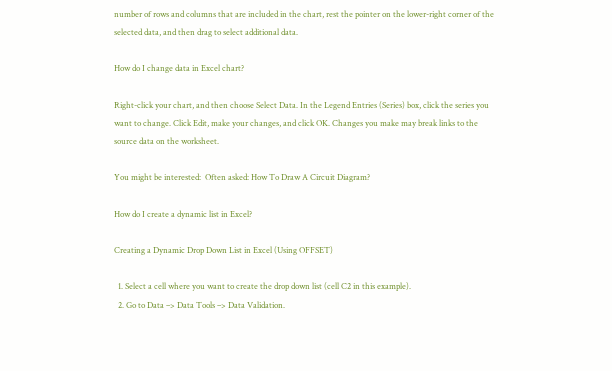number of rows and columns that are included in the chart, rest the pointer on the lower-right corner of the selected data, and then drag to select additional data.

How do I change data in Excel chart?

Right-click your chart, and then choose Select Data. In the Legend Entries (Series) box, click the series you want to change. Click Edit, make your changes, and click OK. Changes you make may break links to the source data on the worksheet.

You might be interested:  Often asked: How To Draw A Circuit Diagram?

How do I create a dynamic list in Excel?

Creating a Dynamic Drop Down List in Excel (Using OFFSET)

  1. Select a cell where you want to create the drop down list (cell C2 in this example).
  2. Go to Data –> Data Tools –> Data Validation.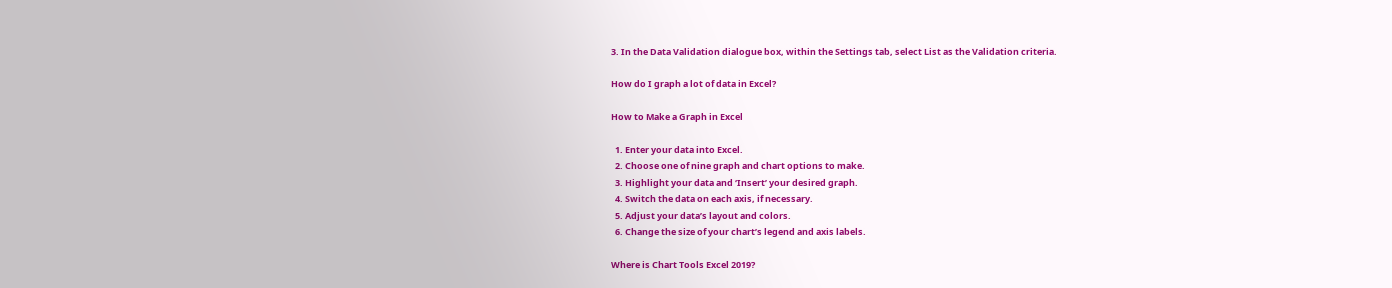3. In the Data Validation dialogue box, within the Settings tab, select List as the Validation criteria.

How do I graph a lot of data in Excel?

How to Make a Graph in Excel

  1. Enter your data into Excel.
  2. Choose one of nine graph and chart options to make.
  3. Highlight your data and ‘Insert’ your desired graph.
  4. Switch the data on each axis, if necessary.
  5. Adjust your data’s layout and colors.
  6. Change the size of your chart’s legend and axis labels.

Where is Chart Tools Excel 2019?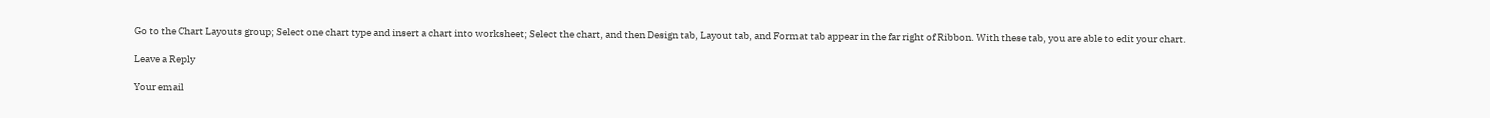Go to the Chart Layouts group; Select one chart type and insert a chart into worksheet; Select the chart, and then Design tab, Layout tab, and Format tab appear in the far right of Ribbon. With these tab, you are able to edit your chart.

Leave a Reply

Your email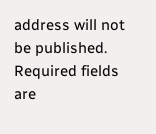address will not be published. Required fields are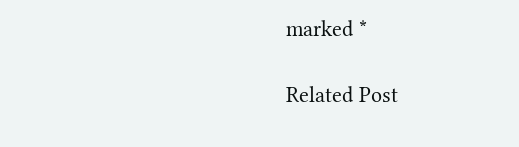marked *

Related Post